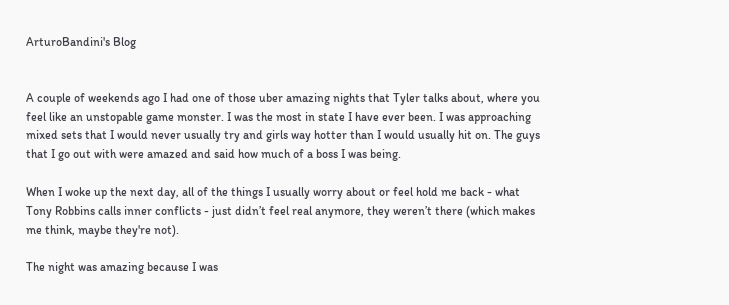ArturoBandini's Blog


A couple of weekends ago I had one of those uber amazing nights that Tyler talks about, where you feel like an unstopable game monster. I was the most in state I have ever been. I was approaching mixed sets that I would never usually try and girls way hotter than I would usually hit on. The guys that I go out with were amazed and said how much of a boss I was being.

When I woke up the next day, all of the things I usually worry about or feel hold me back - what Tony Robbins calls inner conflicts - just didn’t feel real anymore, they weren’t there (which makes me think, maybe they're not).

The night was amazing because I was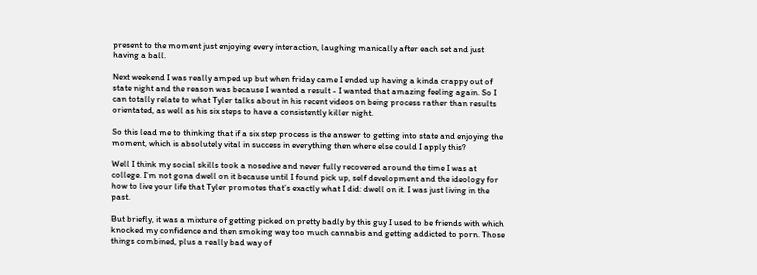present to the moment just enjoying every interaction, laughing manically after each set and just having a ball.

Next weekend I was really amped up but when friday came I ended up having a kinda crappy out of state night and the reason was because I wanted a result - I wanted that amazing feeling again. So I can totally relate to what Tyler talks about in his recent videos on being process rather than results orientated, as well as his six steps to have a consistently killer night.

So this lead me to thinking that if a six step process is the answer to getting into state and enjoying the moment, which is absolutely vital in success in everything then where else could I apply this?

Well I think my social skills took a nosedive and never fully recovered around the time I was at college. I’m not gona dwell on it because until I found pick up, self development and the ideology for how to live your life that Tyler promotes that’s exactly what I did: dwell on it. I was just living in the past.

But briefly, it was a mixture of getting picked on pretty badly by this guy I used to be friends with which knocked my confidence and then smoking way too much cannabis and getting addicted to porn. Those things combined, plus a really bad way of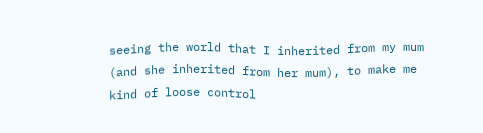seeing the world that I inherited from my mum (and she inherited from her mum), to make me kind of loose control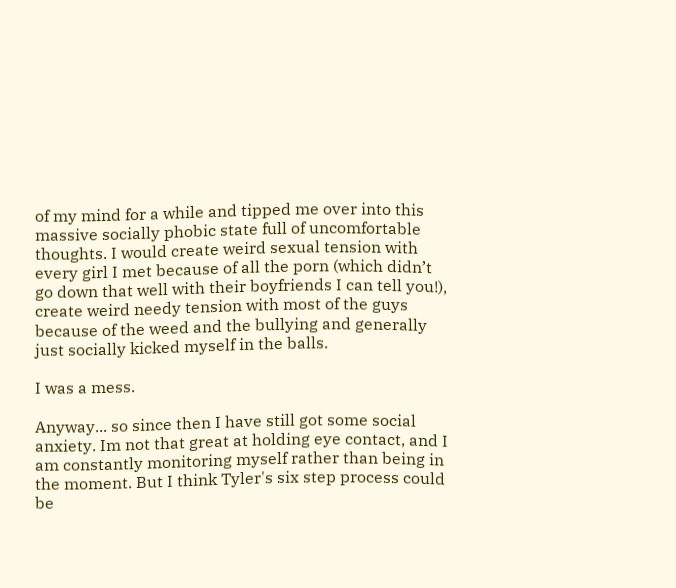of my mind for a while and tipped me over into this massive socially phobic state full of uncomfortable thoughts. I would create weird sexual tension with every girl I met because of all the porn (which didn’t go down that well with their boyfriends I can tell you!), create weird needy tension with most of the guys because of the weed and the bullying and generally just socially kicked myself in the balls.

I was a mess.

Anyway... so since then I have still got some social anxiety. Im not that great at holding eye contact, and I am constantly monitoring myself rather than being in the moment. But I think Tyler's six step process could be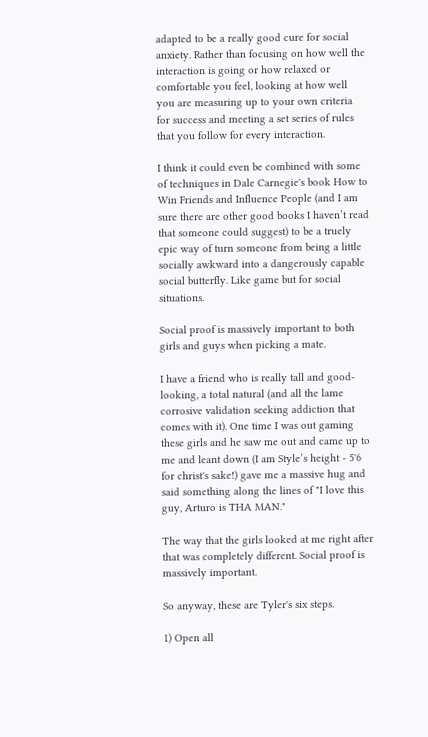adapted to be a really good cure for social anxiety. Rather than focusing on how well the interaction is going or how relaxed or comfortable you feel, looking at how well you are measuring up to your own criteria for success and meeting a set series of rules that you follow for every interaction.

I think it could even be combined with some of techniques in Dale Carnegie's book How to Win Friends and Influence People (and I am sure there are other good books I haven’t read that someone could suggest) to be a truely epic way of turn someone from being a little socially awkward into a dangerously capable social butterfly. Like game but for social situations.

Social proof is massively important to both girls and guys when picking a mate.

I have a friend who is really tall and good-looking, a total natural (and all the lame corrosive validation seeking addiction that comes with it). One time I was out gaming these girls and he saw me out and came up to me and leant down (I am Style’s height - 5'6 for christ's sake!) gave me a massive hug and said something along the lines of "I love this guy, Arturo is THA MAN."

The way that the girls looked at me right after that was completely different. Social proof is massively important.

So anyway, these are Tyler's six steps.

1) Open all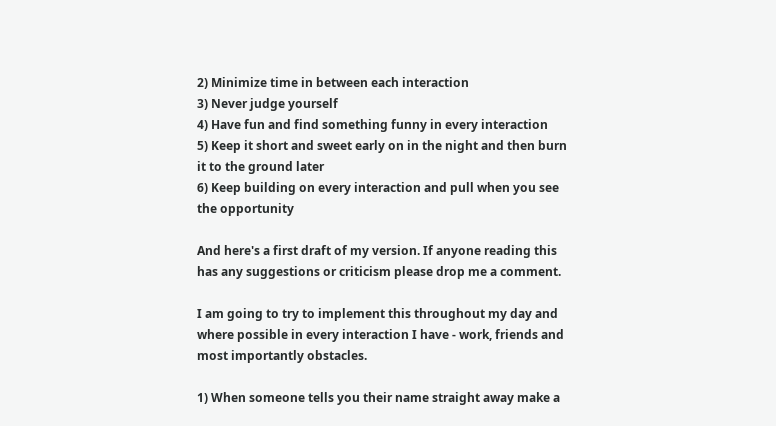2) Minimize time in between each interaction
3) Never judge yourself
4) Have fun and find something funny in every interaction
5) Keep it short and sweet early on in the night and then burn it to the ground later
6) Keep building on every interaction and pull when you see the opportunity

And here's a first draft of my version. If anyone reading this has any suggestions or criticism please drop me a comment.

I am going to try to implement this throughout my day and where possible in every interaction I have - work, friends and most importantly obstacles.

1) When someone tells you their name straight away make a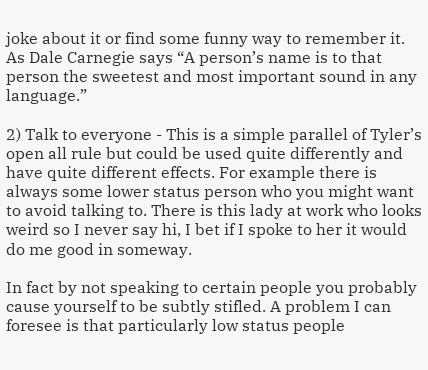joke about it or find some funny way to remember it. As Dale Carnegie says “A person’s name is to that person the sweetest and most important sound in any language.”

2) Talk to everyone - This is a simple parallel of Tyler’s open all rule but could be used quite differently and have quite different effects. For example there is always some lower status person who you might want to avoid talking to. There is this lady at work who looks weird so I never say hi, I bet if I spoke to her it would do me good in someway.

In fact by not speaking to certain people you probably cause yourself to be subtly stifled. A problem I can foresee is that particularly low status people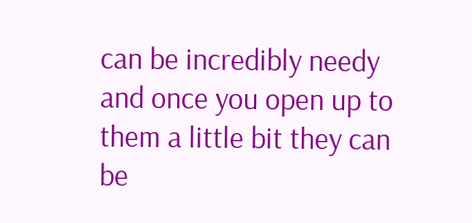can be incredibly needy and once you open up to them a little bit they can be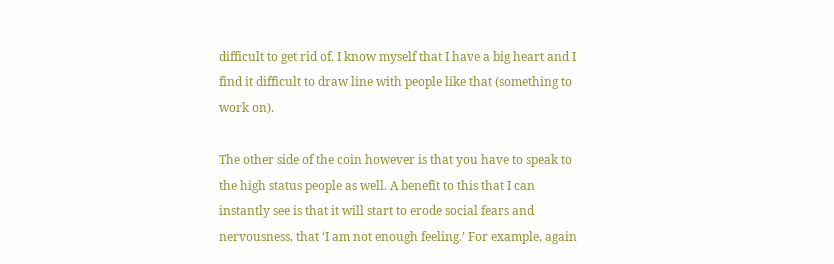difficult to get rid of. I know myself that I have a big heart and I find it difficult to draw line with people like that (something to work on).

The other side of the coin however is that you have to speak to the high status people as well. A benefit to this that I can instantly see is that it will start to erode social fears and nervousness, that ‘I am not enough feeling.’ For example, again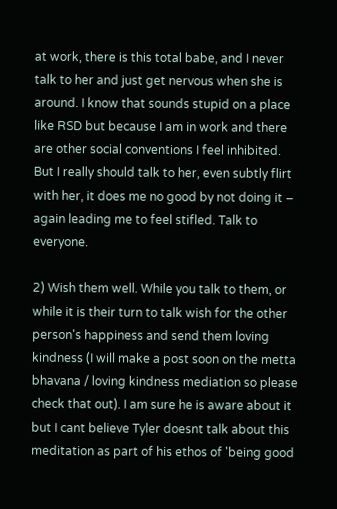at work, there is this total babe, and I never talk to her and just get nervous when she is around. I know that sounds stupid on a place like RSD but because I am in work and there are other social conventions I feel inhibited. But I really should talk to her, even subtly flirt with her, it does me no good by not doing it – again leading me to feel stifled. Talk to everyone.

2) Wish them well. While you talk to them, or while it is their turn to talk wish for the other person's happiness and send them loving kindness (I will make a post soon on the metta bhavana / loving kindness mediation so please check that out). I am sure he is aware about it but I cant believe Tyler doesnt talk about this meditation as part of his ethos of 'being good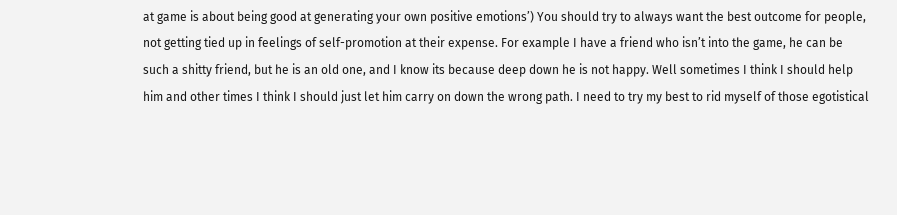at game is about being good at generating your own positive emotions’) You should try to always want the best outcome for people, not getting tied up in feelings of self-promotion at their expense. For example I have a friend who isn’t into the game, he can be such a shitty friend, but he is an old one, and I know its because deep down he is not happy. Well sometimes I think I should help him and other times I think I should just let him carry on down the wrong path. I need to try my best to rid myself of those egotistical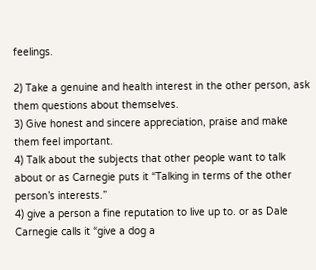feelings.

2) Take a genuine and health interest in the other person, ask them questions about themselves.
3) Give honest and sincere appreciation, praise and make them feel important.
4) Talk about the subjects that other people want to talk about or as Carnegie puts it “Talking in terms of the other person’s interests.”
4) give a person a fine reputation to live up to. or as Dale Carnegie calls it “give a dog a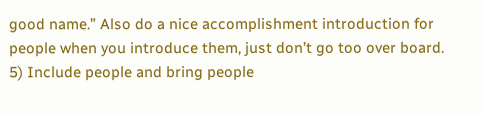good name.” Also do a nice accomplishment introduction for people when you introduce them, just don’t go too over board.
5) Include people and bring people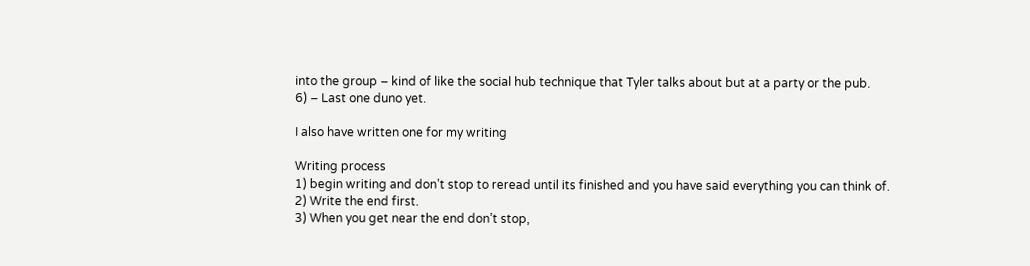into the group – kind of like the social hub technique that Tyler talks about but at a party or the pub.
6) – Last one duno yet.

I also have written one for my writing

Writing process
1) begin writing and don’t stop to reread until its finished and you have said everything you can think of.
2) Write the end first.
3) When you get near the end don’t stop,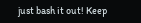just bash it out! Keep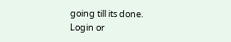going till its done.
Login or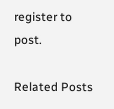register to post.

Related Posts